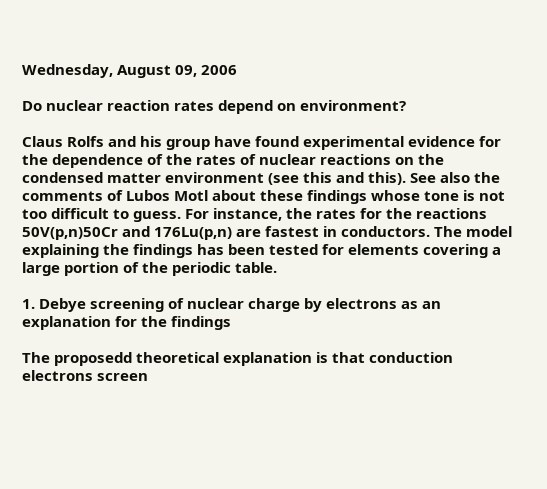Wednesday, August 09, 2006

Do nuclear reaction rates depend on environment?

Claus Rolfs and his group have found experimental evidence for the dependence of the rates of nuclear reactions on the condensed matter environment (see this and this). See also the comments of Lubos Motl about these findings whose tone is not too difficult to guess. For instance, the rates for the reactions 50V(p,n)50Cr and 176Lu(p,n) are fastest in conductors. The model explaining the findings has been tested for elements covering a large portion of the periodic table.

1. Debye screening of nuclear charge by electrons as an explanation for the findings

The proposedd theoretical explanation is that conduction electrons screen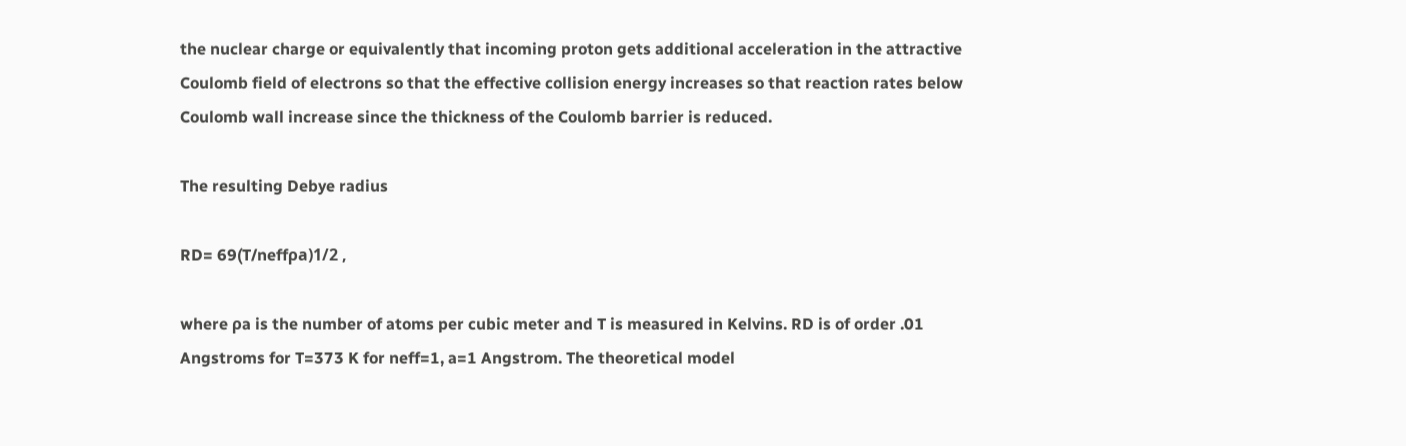the nuclear charge or equivalently that incoming proton gets additional acceleration in the attractive Coulomb field of electrons so that the effective collision energy increases so that reaction rates below Coulomb wall increase since the thickness of the Coulomb barrier is reduced.

The resulting Debye radius

RD= 69(T/neffρa)1/2 ,

where ρa is the number of atoms per cubic meter and T is measured in Kelvins. RD is of order .01 Angstroms for T=373 K for neff=1, a=1 Angstrom. The theoretical model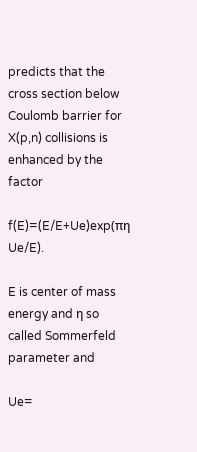predicts that the cross section below Coulomb barrier for X(p,n) collisions is enhanced by the factor

f(E)=(E/E+Ue)exp(πη Ue/E).

E is center of mass energy and η so called Sommerfeld parameter and

Ue=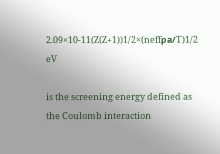2.09×10-11(Z(Z+1))1/2×(neffρa/T)1/2 eV

is the screening energy defined as the Coulomb interaction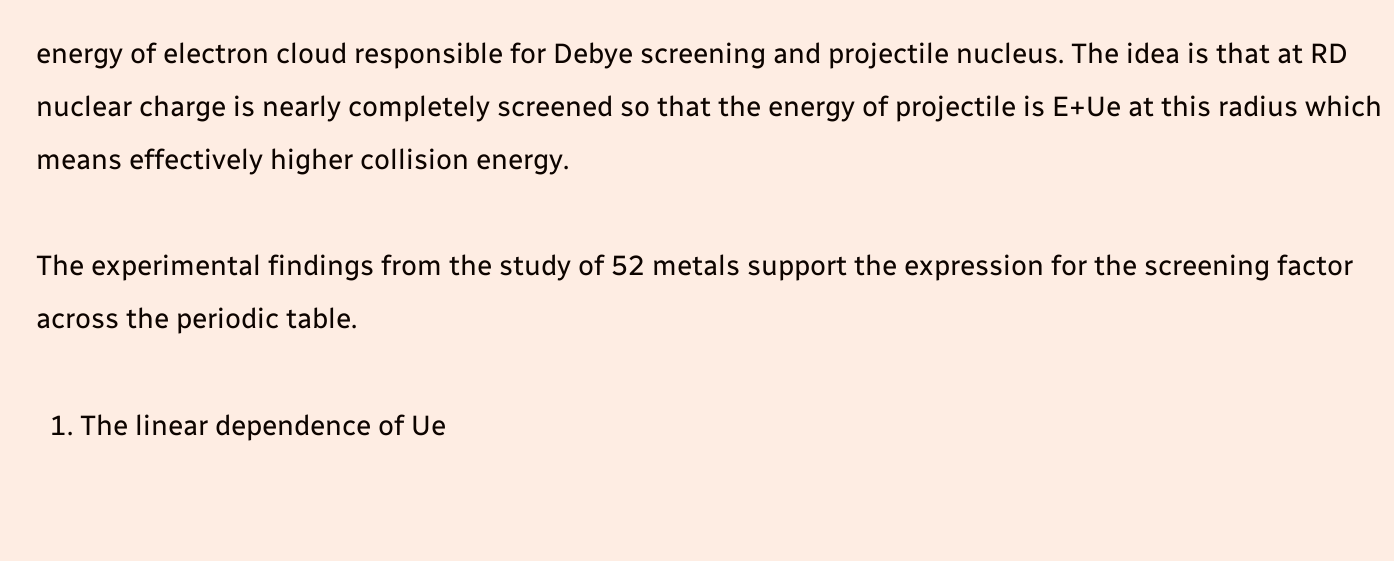energy of electron cloud responsible for Debye screening and projectile nucleus. The idea is that at RD nuclear charge is nearly completely screened so that the energy of projectile is E+Ue at this radius which means effectively higher collision energy.

The experimental findings from the study of 52 metals support the expression for the screening factor across the periodic table.

  1. The linear dependence of Ue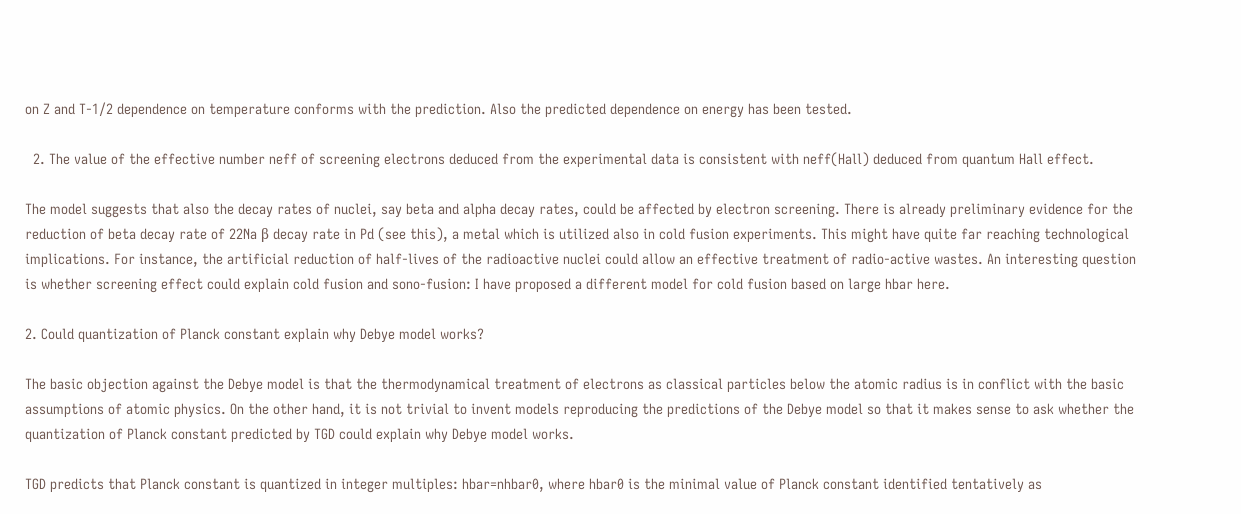on Z and T-1/2 dependence on temperature conforms with the prediction. Also the predicted dependence on energy has been tested.

  2. The value of the effective number neff of screening electrons deduced from the experimental data is consistent with neff(Hall) deduced from quantum Hall effect.

The model suggests that also the decay rates of nuclei, say beta and alpha decay rates, could be affected by electron screening. There is already preliminary evidence for the reduction of beta decay rate of 22Na β decay rate in Pd (see this), a metal which is utilized also in cold fusion experiments. This might have quite far reaching technological implications. For instance, the artificial reduction of half-lives of the radioactive nuclei could allow an effective treatment of radio-active wastes. An interesting question is whether screening effect could explain cold fusion and sono-fusion: I have proposed a different model for cold fusion based on large hbar here.

2. Could quantization of Planck constant explain why Debye model works?

The basic objection against the Debye model is that the thermodynamical treatment of electrons as classical particles below the atomic radius is in conflict with the basic assumptions of atomic physics. On the other hand, it is not trivial to invent models reproducing the predictions of the Debye model so that it makes sense to ask whether the quantization of Planck constant predicted by TGD could explain why Debye model works.

TGD predicts that Planck constant is quantized in integer multiples: hbar=nhbar0, where hbar0 is the minimal value of Planck constant identified tentatively as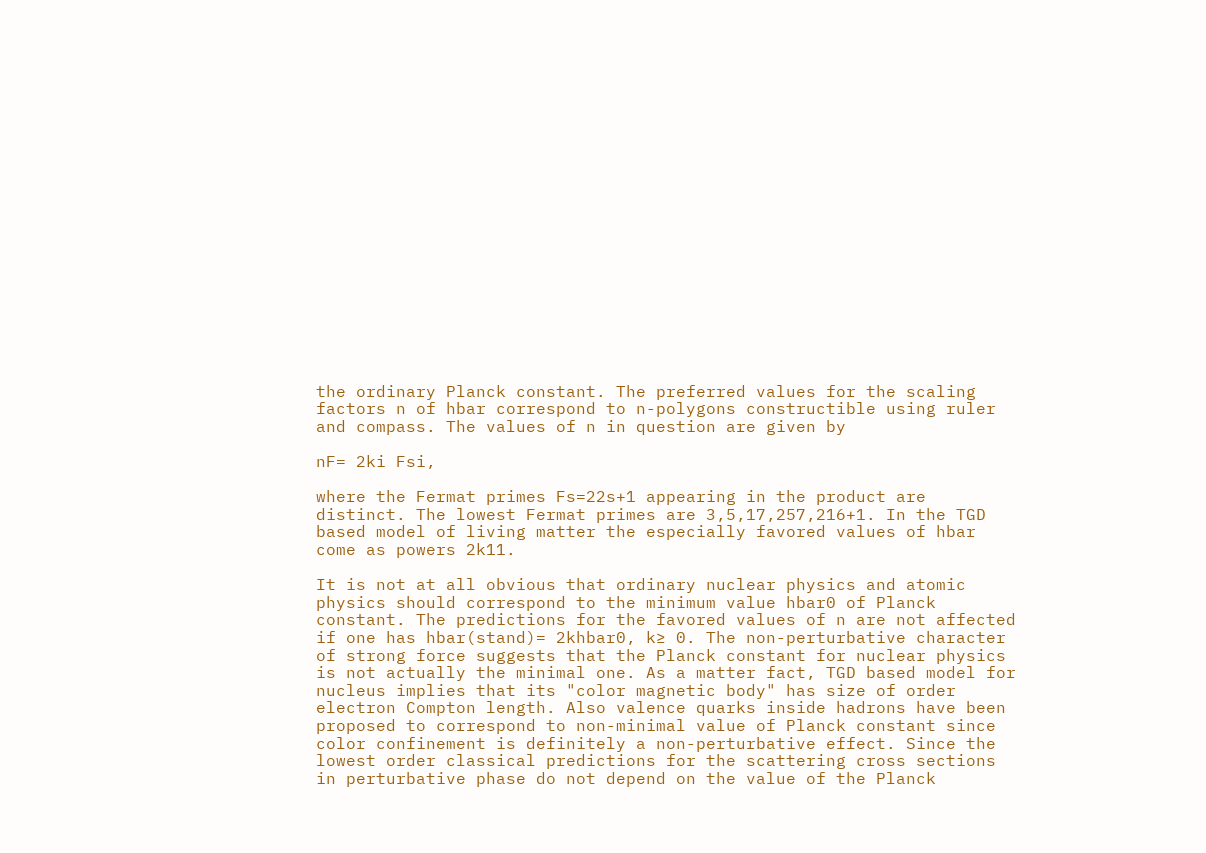the ordinary Planck constant. The preferred values for the scaling factors n of hbar correspond to n-polygons constructible using ruler and compass. The values of n in question are given by

nF= 2ki Fsi,

where the Fermat primes Fs=22s+1 appearing in the product are distinct. The lowest Fermat primes are 3,5,17,257,216+1. In the TGD based model of living matter the especially favored values of hbar come as powers 2k11.

It is not at all obvious that ordinary nuclear physics and atomic physics should correspond to the minimum value hbar0 of Planck constant. The predictions for the favored values of n are not affected if one has hbar(stand)= 2khbar0, k≥ 0. The non-perturbative character of strong force suggests that the Planck constant for nuclear physics is not actually the minimal one. As a matter fact, TGD based model for nucleus implies that its "color magnetic body" has size of order electron Compton length. Also valence quarks inside hadrons have been proposed to correspond to non-minimal value of Planck constant since color confinement is definitely a non-perturbative effect. Since the lowest order classical predictions for the scattering cross sections in perturbative phase do not depend on the value of the Planck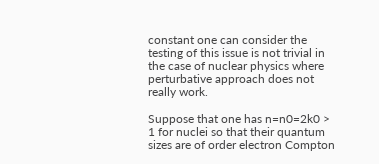constant one can consider the testing of this issue is not trivial in the case of nuclear physics where perturbative approach does not really work.

Suppose that one has n=n0=2k0 > 1 for nuclei so that their quantum sizes are of order electron Compton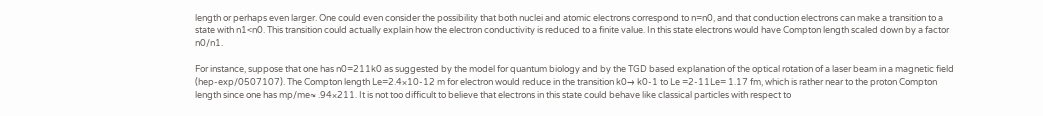length or perhaps even larger. One could even consider the possibility that both nuclei and atomic electrons correspond to n=n0, and that conduction electrons can make a transition to a state with n1<n0. This transition could actually explain how the electron conductivity is reduced to a finite value. In this state electrons would have Compton length scaled down by a factor n0/n1.

For instance, suppose that one has n0=211k0 as suggested by the model for quantum biology and by the TGD based explanation of the optical rotation of a laser beam in a magnetic field (hep-exp/0507107). The Compton length Le=2.4×10-12 m for electron would reduce in the transition k0→ k0-1 to Le =2-11Le= 1.17 fm, which is rather near to the proton Compton length since one has mp/me≈ .94×211. It is not too difficult to believe that electrons in this state could behave like classical particles with respect to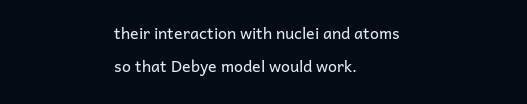their interaction with nuclei and atoms so that Debye model would work.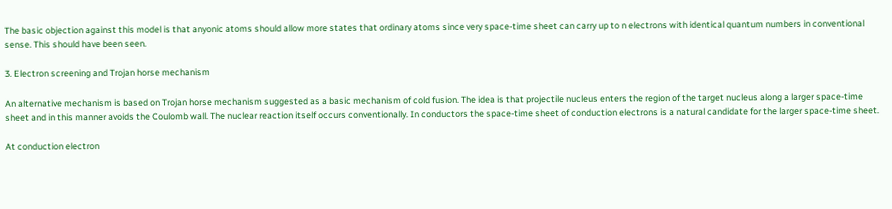The basic objection against this model is that anyonic atoms should allow more states that ordinary atoms since very space-time sheet can carry up to n electrons with identical quantum numbers in conventional sense. This should have been seen.

3. Electron screening and Trojan horse mechanism

An alternative mechanism is based on Trojan horse mechanism suggested as a basic mechanism of cold fusion. The idea is that projectile nucleus enters the region of the target nucleus along a larger space-time sheet and in this manner avoids the Coulomb wall. The nuclear reaction itself occurs conventionally. In conductors the space-time sheet of conduction electrons is a natural candidate for the larger space-time sheet.

At conduction electron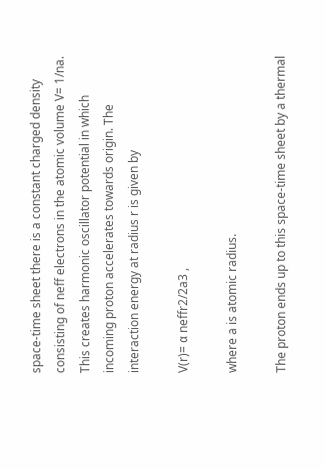space-time sheet there is a constant charged density consisting of neff electrons in the atomic volume V= 1/na. This creates harmonic oscillator potential in which incoming proton accelerates towards origin. The interaction energy at radius r is given by

V(r)= α neffr2/2a3 ,

where a is atomic radius.

The proton ends up to this space-time sheet by a thermal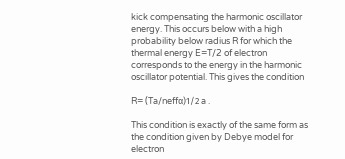kick compensating the harmonic oscillator energy. This occurs below with a high probability below radius R for which the thermal energy E=T/2 of electron corresponds to the energy in the harmonic oscillator potential. This gives the condition

R= (Ta/neffα)1/2 a .

This condition is exactly of the same form as the condition given by Debye model for electron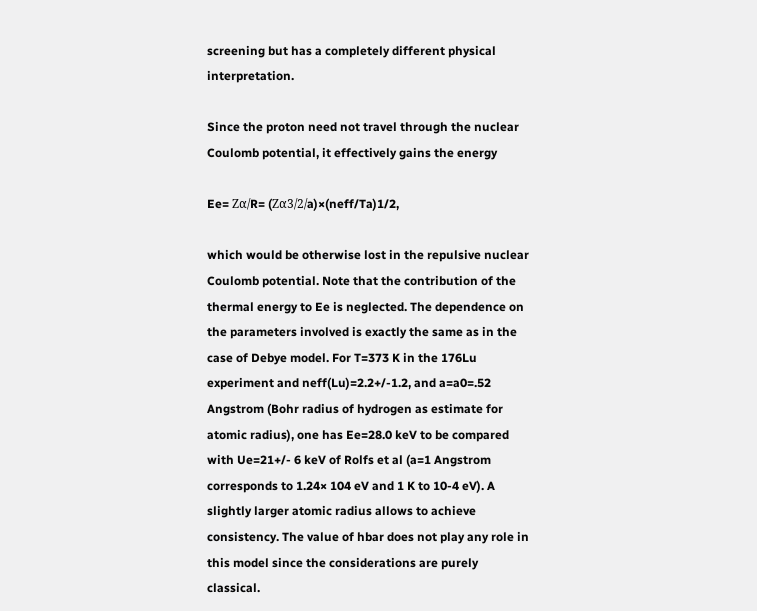screening but has a completely different physical interpretation.

Since the proton need not travel through the nuclear Coulomb potential, it effectively gains the energy

Ee= Zα/R= (Zα3/2/a)×(neff/Ta)1/2,

which would be otherwise lost in the repulsive nuclear Coulomb potential. Note that the contribution of the thermal energy to Ee is neglected. The dependence on the parameters involved is exactly the same as in the case of Debye model. For T=373 K in the 176Lu experiment and neff(Lu)=2.2+/-1.2, and a=a0=.52 Angstrom (Bohr radius of hydrogen as estimate for atomic radius), one has Ee=28.0 keV to be compared with Ue=21+/- 6 keV of Rolfs et al (a=1 Angstrom corresponds to 1.24× 104 eV and 1 K to 10-4 eV). A slightly larger atomic radius allows to achieve consistency. The value of hbar does not play any role in this model since the considerations are purely classical.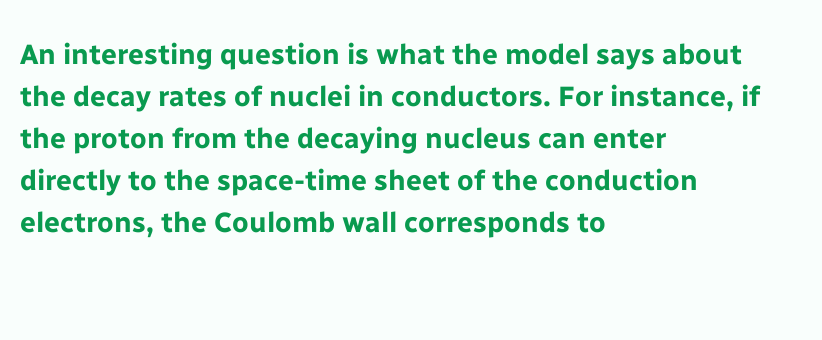An interesting question is what the model says about the decay rates of nuclei in conductors. For instance, if the proton from the decaying nucleus can enter directly to the space-time sheet of the conduction electrons, the Coulomb wall corresponds to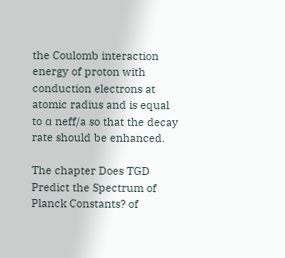the Coulomb interaction energy of proton with conduction electrons at atomic radius and is equal to α neff/a so that the decay rate should be enhanced.

The chapter Does TGD Predict the Spectrum of Planck Constants? of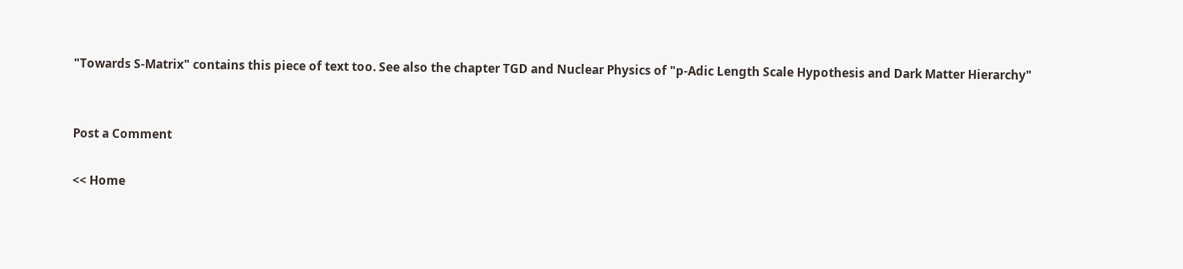"Towards S-Matrix" contains this piece of text too. See also the chapter TGD and Nuclear Physics of "p-Adic Length Scale Hypothesis and Dark Matter Hierarchy"


Post a Comment

<< Home